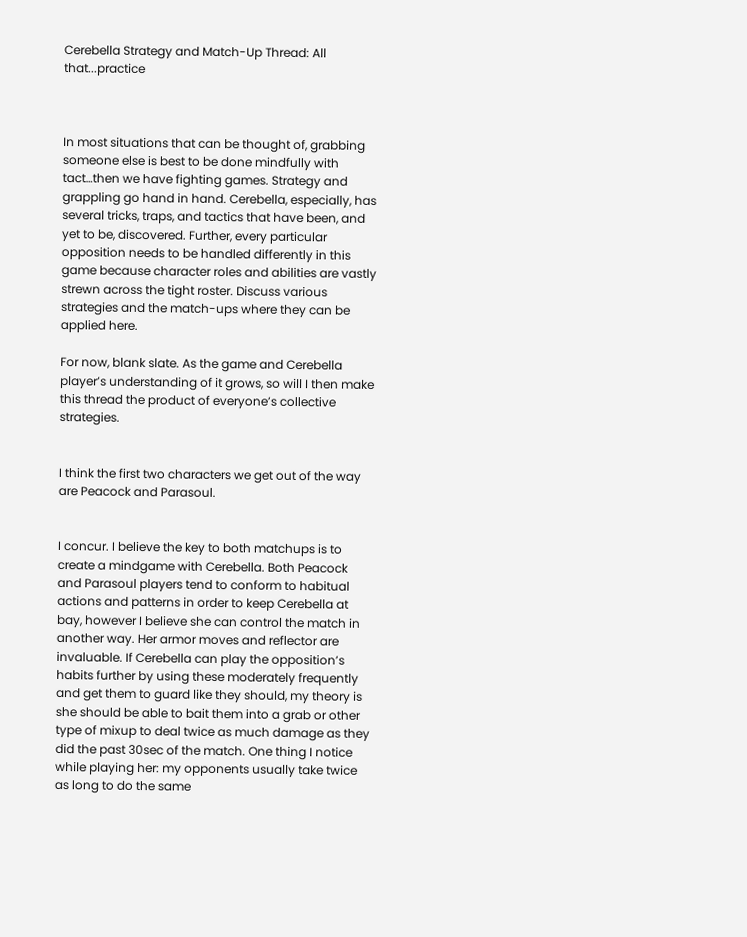Cerebella Strategy and Match-Up Thread: All that...practice



In most situations that can be thought of, grabbing someone else is best to be done mindfully with tact…then we have fighting games. Strategy and grappling go hand in hand. Cerebella, especially, has several tricks, traps, and tactics that have been, and yet to be, discovered. Further, every particular opposition needs to be handled differently in this game because character roles and abilities are vastly strewn across the tight roster. Discuss various strategies and the match-ups where they can be applied here.

For now, blank slate. As the game and Cerebella player’s understanding of it grows, so will I then make this thread the product of everyone’s collective strategies.


I think the first two characters we get out of the way are Peacock and Parasoul.


I concur. I believe the key to both matchups is to create a mindgame with Cerebella. Both Peacock and Parasoul players tend to conform to habitual actions and patterns in order to keep Cerebella at bay, however I believe she can control the match in another way. Her armor moves and reflector are invaluable. If Cerebella can play the opposition’s habits further by using these moderately frequently and get them to guard like they should, my theory is she should be able to bait them into a grab or other type of mixup to deal twice as much damage as they did the past 30sec of the match. One thing I notice while playing her: my opponents usually take twice as long to do the same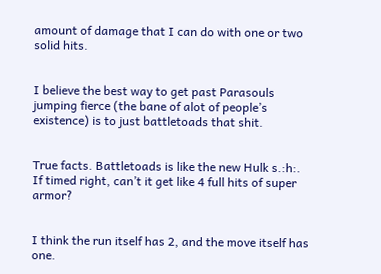amount of damage that I can do with one or two solid hits.


I believe the best way to get past Parasouls jumping fierce (the bane of alot of people’s existence) is to just battletoads that shit.


True facts. Battletoads is like the new Hulk s.:h:. If timed right, can’t it get like 4 full hits of super armor?


I think the run itself has 2, and the move itself has one.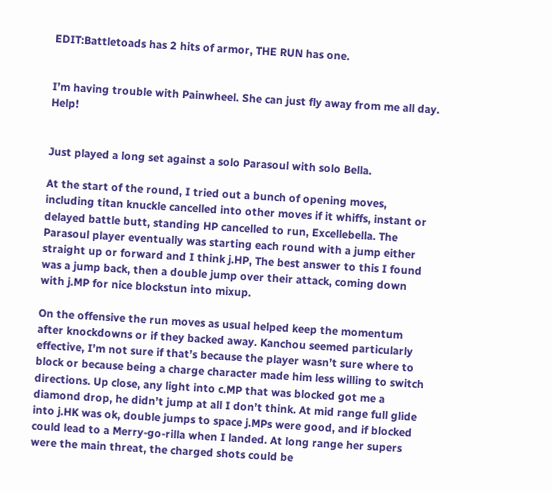EDIT:Battletoads has 2 hits of armor, THE RUN has one.


I’m having trouble with Painwheel. She can just fly away from me all day. Help!


Just played a long set against a solo Parasoul with solo Bella.

At the start of the round, I tried out a bunch of opening moves, including titan knuckle cancelled into other moves if it whiffs, instant or delayed battle butt, standing HP cancelled to run, Excellebella. The Parasoul player eventually was starting each round with a jump either straight up or forward and I think j.HP, The best answer to this I found was a jump back, then a double jump over their attack, coming down with j.MP for nice blockstun into mixup.

On the offensive the run moves as usual helped keep the momentum after knockdowns or if they backed away. Kanchou seemed particularly effective, I’m not sure if that’s because the player wasn’t sure where to block or because being a charge character made him less willing to switch directions. Up close, any light into c.MP that was blocked got me a diamond drop, he didn’t jump at all I don’t think. At mid range full glide into j.HK was ok, double jumps to space j.MPs were good, and if blocked could lead to a Merry-go-rilla when I landed. At long range her supers were the main threat, the charged shots could be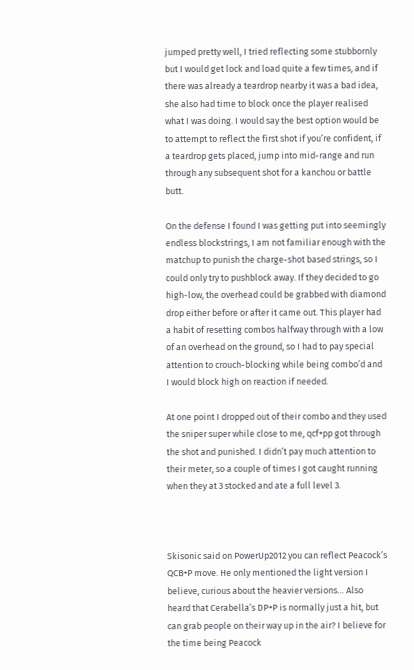jumped pretty well, I tried reflecting some stubbornly but I would get lock and load quite a few times, and if there was already a teardrop nearby it was a bad idea, she also had time to block once the player realised what I was doing. I would say the best option would be to attempt to reflect the first shot if you’re confident, if a teardrop gets placed, jump into mid-range and run through any subsequent shot for a kanchou or battle butt.

On the defense I found I was getting put into seemingly endless blockstrings, I am not familiar enough with the matchup to punish the charge-shot based strings, so I could only try to pushblock away. If they decided to go high-low, the overhead could be grabbed with diamond drop either before or after it came out. This player had a habit of resetting combos halfway through with a low of an overhead on the ground, so I had to pay special attention to crouch-blocking while being combo’d and I would block high on reaction if needed.

At one point I dropped out of their combo and they used the sniper super while close to me, qcf+pp got through the shot and punished. I didn’t pay much attention to their meter, so a couple of times I got caught running when they at 3 stocked and ate a full level 3.



Skisonic said on PowerUp2012 you can reflect Peacock’s QCB+P move. He only mentioned the light version I believe, curious about the heavier versions… Also heard that Cerabella’s DP+P is normally just a hit, but can grab people on their way up in the air? I believe for the time being Peacock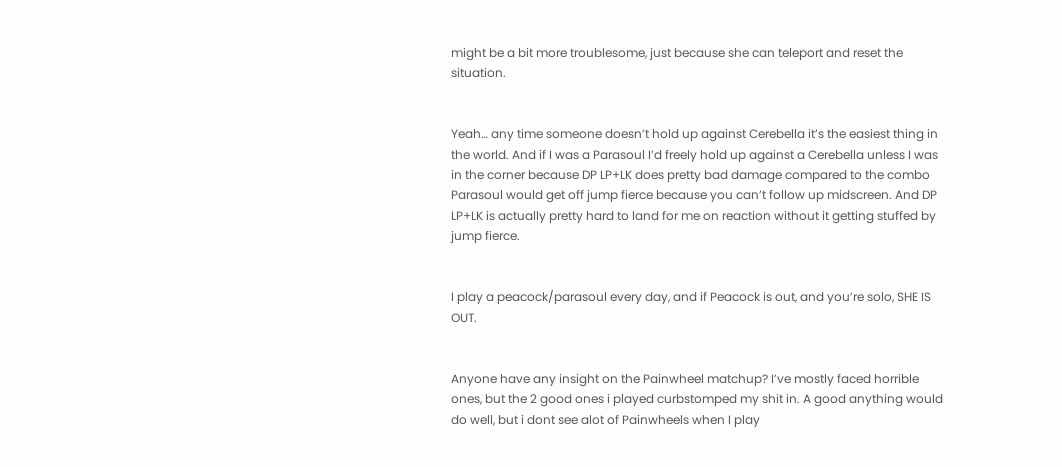might be a bit more troublesome, just because she can teleport and reset the situation.


Yeah… any time someone doesn’t hold up against Cerebella it’s the easiest thing in the world. And if I was a Parasoul I’d freely hold up against a Cerebella unless I was in the corner because DP LP+LK does pretty bad damage compared to the combo Parasoul would get off jump fierce because you can’t follow up midscreen. And DP LP+LK is actually pretty hard to land for me on reaction without it getting stuffed by jump fierce.


I play a peacock/parasoul every day, and if Peacock is out, and you’re solo, SHE IS OUT.


Anyone have any insight on the Painwheel matchup? I’ve mostly faced horrible ones, but the 2 good ones i played curbstomped my shit in. A good anything would do well, but i dont see alot of Painwheels when I play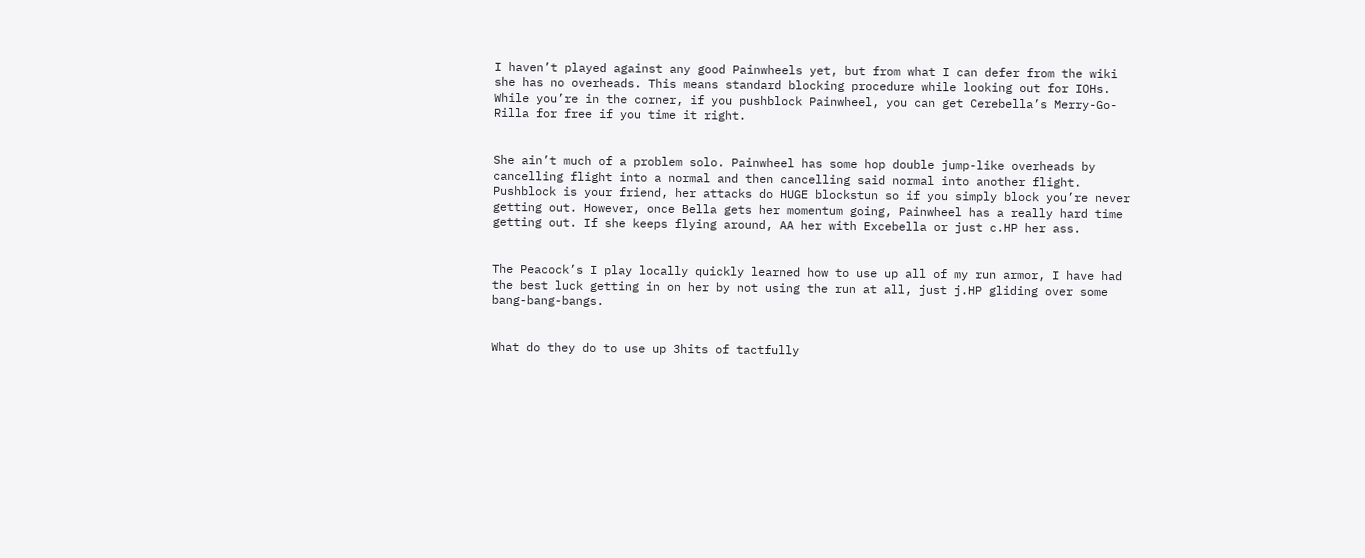I haven’t played against any good Painwheels yet, but from what I can defer from the wiki she has no overheads. This means standard blocking procedure while looking out for IOHs. While you’re in the corner, if you pushblock Painwheel, you can get Cerebella’s Merry-Go-Rilla for free if you time it right.


She ain’t much of a problem solo. Painwheel has some hop double jump-like overheads by cancelling flight into a normal and then cancelling said normal into another flight. Pushblock is your friend, her attacks do HUGE blockstun so if you simply block you’re never getting out. However, once Bella gets her momentum going, Painwheel has a really hard time getting out. If she keeps flying around, AA her with Excebella or just c.HP her ass.


The Peacock’s I play locally quickly learned how to use up all of my run armor, I have had the best luck getting in on her by not using the run at all, just j.HP gliding over some bang-bang-bangs.


What do they do to use up 3hits of tactfully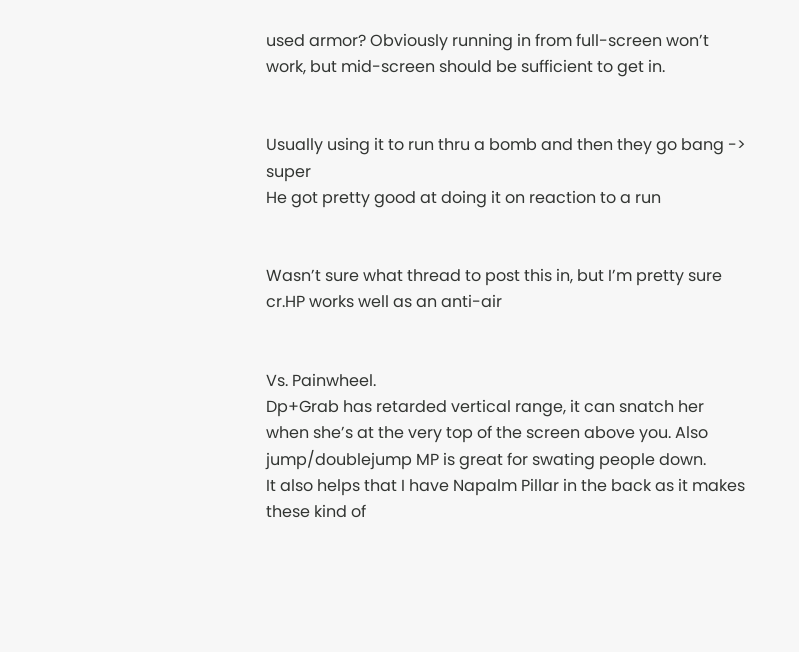used armor? Obviously running in from full-screen won’t work, but mid-screen should be sufficient to get in.


Usually using it to run thru a bomb and then they go bang -> super
He got pretty good at doing it on reaction to a run


Wasn’t sure what thread to post this in, but I’m pretty sure cr.HP works well as an anti-air


Vs. Painwheel.
Dp+Grab has retarded vertical range, it can snatch her when she’s at the very top of the screen above you. Also jump/doublejump MP is great for swating people down.
It also helps that I have Napalm Pillar in the back as it makes these kind of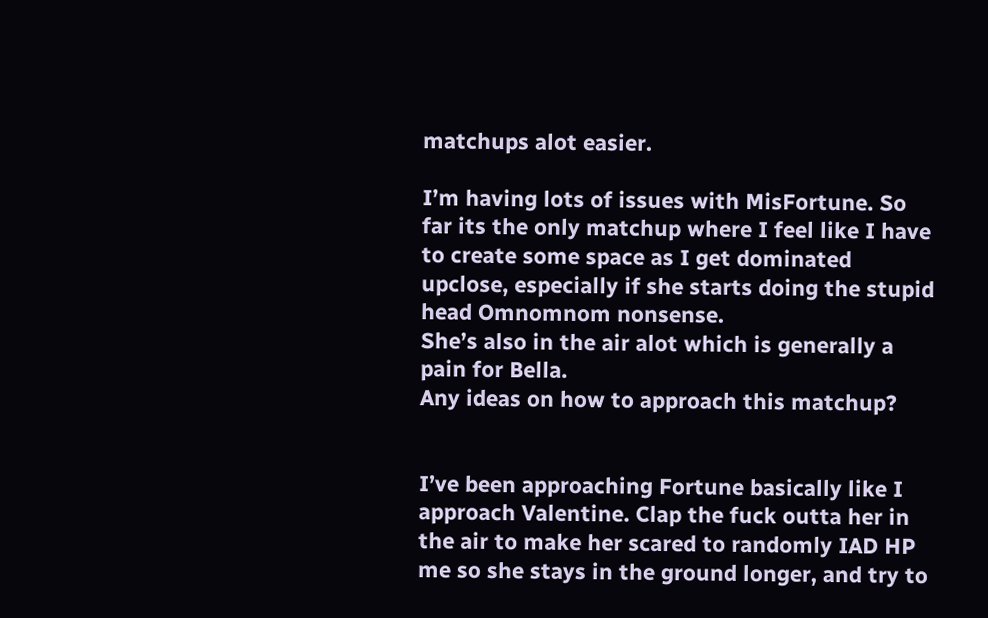matchups alot easier.

I’m having lots of issues with MisFortune. So far its the only matchup where I feel like I have to create some space as I get dominated upclose, especially if she starts doing the stupid head Omnomnom nonsense.
She’s also in the air alot which is generally a pain for Bella.
Any ideas on how to approach this matchup?


I’ve been approaching Fortune basically like I approach Valentine. Clap the fuck outta her in the air to make her scared to randomly IAD HP me so she stays in the ground longer, and try to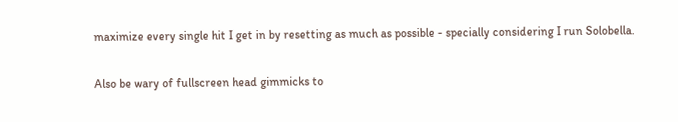maximize every single hit I get in by resetting as much as possible - specially considering I run Solobella.

Also be wary of fullscreen head gimmicks to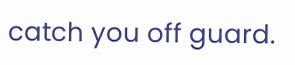catch you off guard.